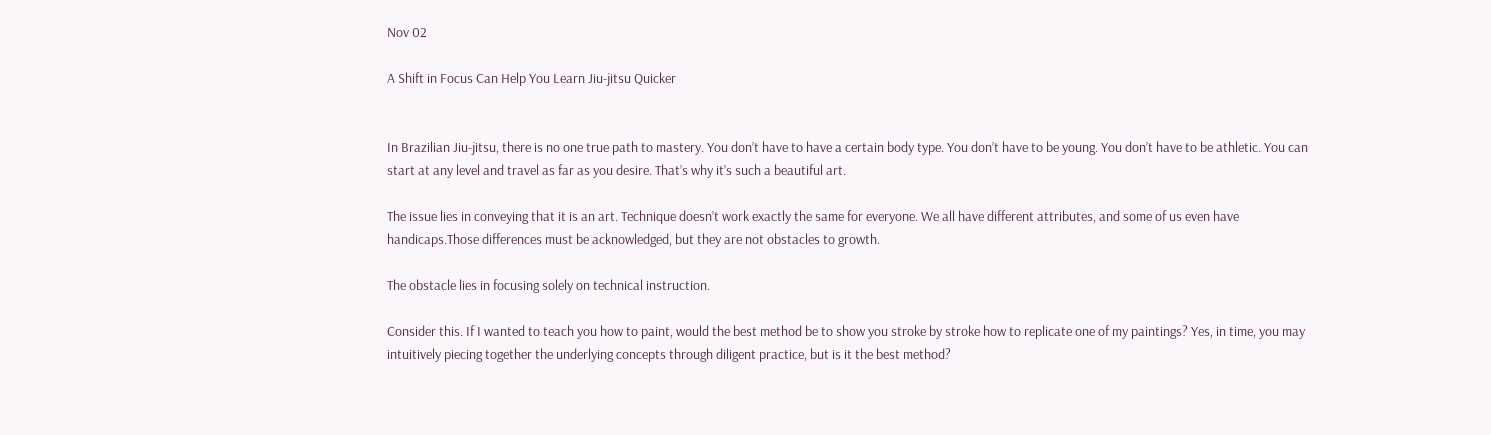Nov 02

A Shift in Focus Can Help You Learn Jiu-jitsu Quicker


In Brazilian Jiu-jitsu, there is no one true path to mastery. You don’t have to have a certain body type. You don’t have to be young. You don’t have to be athletic. You can start at any level and travel as far as you desire. That’s why it’s such a beautiful art.

The issue lies in conveying that it is an art. Technique doesn’t work exactly the same for everyone. We all have different attributes, and some of us even have handicaps.Those differences must be acknowledged, but they are not obstacles to growth.

The obstacle lies in focusing solely on technical instruction.

Consider this. If I wanted to teach you how to paint, would the best method be to show you stroke by stroke how to replicate one of my paintings? Yes, in time, you may intuitively piecing together the underlying concepts through diligent practice, but is it the best method?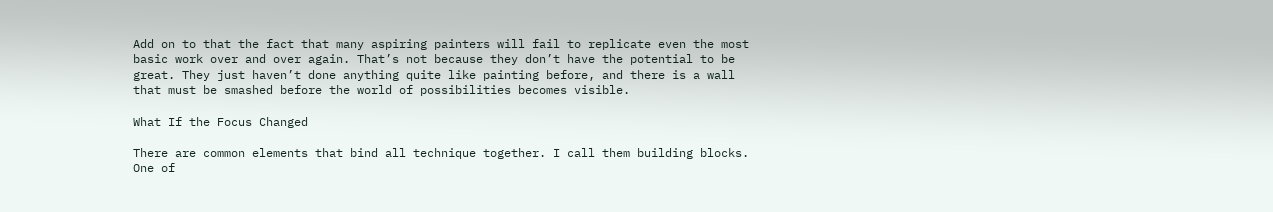Add on to that the fact that many aspiring painters will fail to replicate even the most basic work over and over again. That’s not because they don’t have the potential to be great. They just haven’t done anything quite like painting before, and there is a wall that must be smashed before the world of possibilities becomes visible.

What If the Focus Changed

There are common elements that bind all technique together. I call them building blocks. One of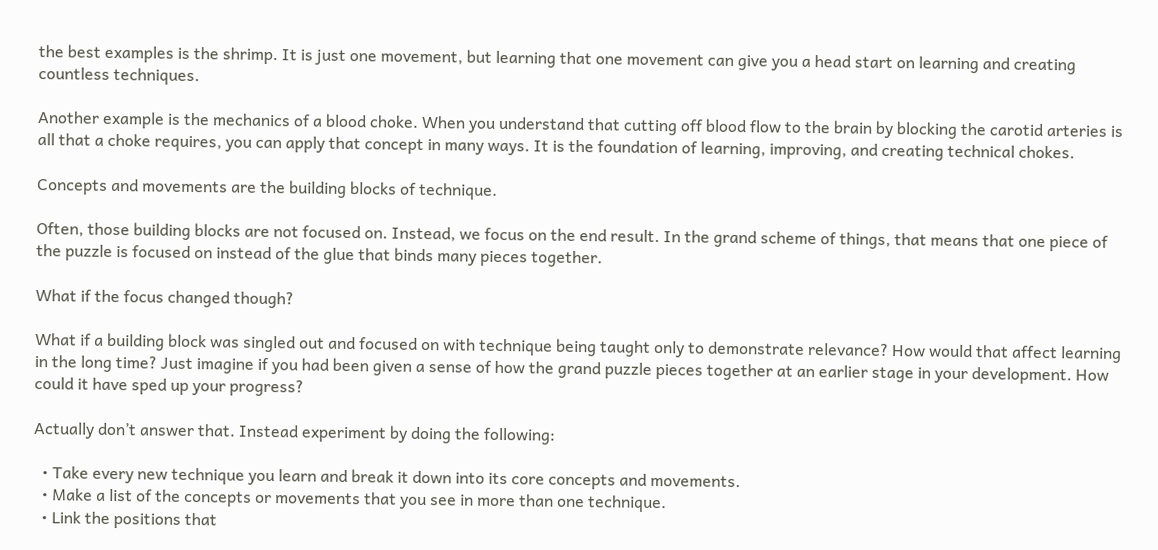the best examples is the shrimp. It is just one movement, but learning that one movement can give you a head start on learning and creating countless techniques.

Another example is the mechanics of a blood choke. When you understand that cutting off blood flow to the brain by blocking the carotid arteries is all that a choke requires, you can apply that concept in many ways. It is the foundation of learning, improving, and creating technical chokes.

Concepts and movements are the building blocks of technique.

Often, those building blocks are not focused on. Instead, we focus on the end result. In the grand scheme of things, that means that one piece of the puzzle is focused on instead of the glue that binds many pieces together.

What if the focus changed though?

What if a building block was singled out and focused on with technique being taught only to demonstrate relevance? How would that affect learning in the long time? Just imagine if you had been given a sense of how the grand puzzle pieces together at an earlier stage in your development. How could it have sped up your progress?

Actually don’t answer that. Instead experiment by doing the following:

  • Take every new technique you learn and break it down into its core concepts and movements.
  • Make a list of the concepts or movements that you see in more than one technique.
  • Link the positions that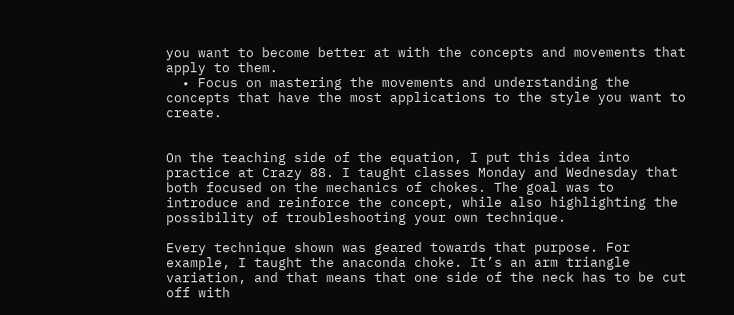you want to become better at with the concepts and movements that apply to them.
  • Focus on mastering the movements and understanding the concepts that have the most applications to the style you want to create.


On the teaching side of the equation, I put this idea into practice at Crazy 88. I taught classes Monday and Wednesday that both focused on the mechanics of chokes. The goal was to introduce and reinforce the concept, while also highlighting the possibility of troubleshooting your own technique.

Every technique shown was geared towards that purpose. For example, I taught the anaconda choke. It’s an arm triangle variation, and that means that one side of the neck has to be cut off with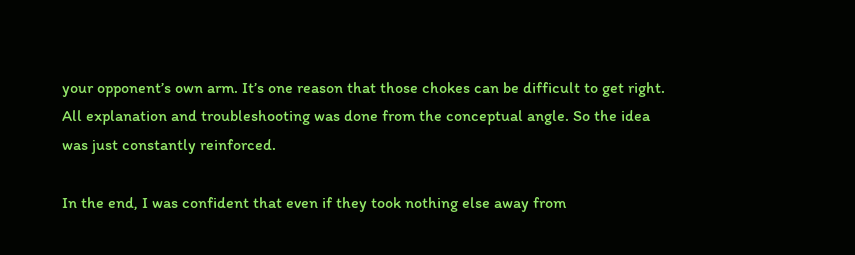your opponent’s own arm. It’s one reason that those chokes can be difficult to get right.  All explanation and troubleshooting was done from the conceptual angle. So the idea was just constantly reinforced.

In the end, I was confident that even if they took nothing else away from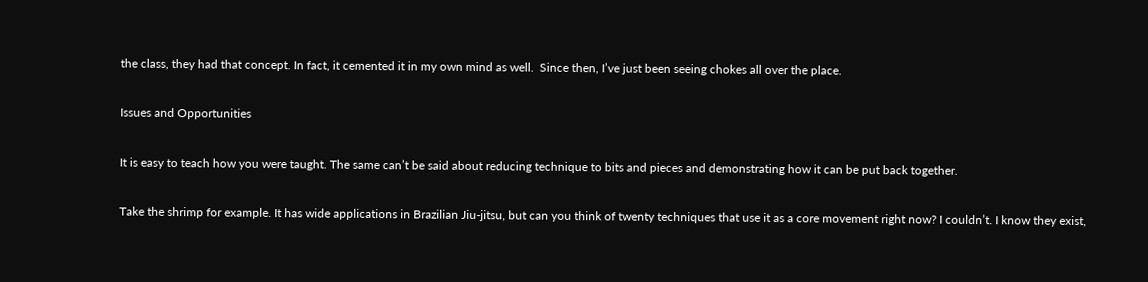the class, they had that concept. In fact, it cemented it in my own mind as well.  Since then, I’ve just been seeing chokes all over the place.

Issues and Opportunities

It is easy to teach how you were taught. The same can’t be said about reducing technique to bits and pieces and demonstrating how it can be put back together.

Take the shrimp for example. It has wide applications in Brazilian Jiu-jitsu, but can you think of twenty techniques that use it as a core movement right now? I couldn’t. I know they exist,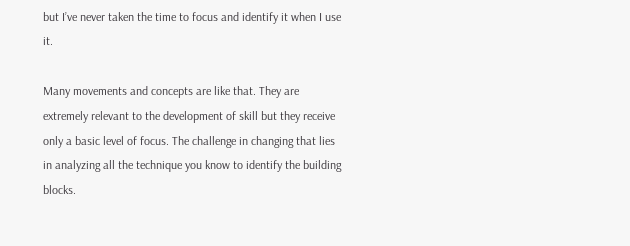but I’ve never taken the time to focus and identify it when I use it.

Many movements and concepts are like that. They are extremely relevant to the development of skill but they receive only a basic level of focus. The challenge in changing that lies in analyzing all the technique you know to identify the building blocks.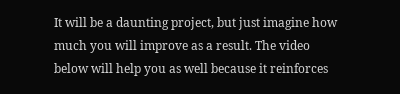It will be a daunting project, but just imagine how much you will improve as a result. The video below will help you as well because it reinforces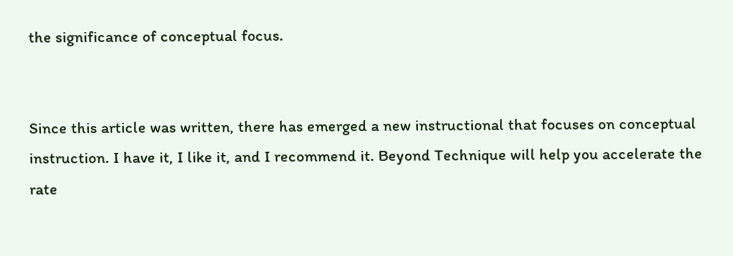the significance of conceptual focus.


Since this article was written, there has emerged a new instructional that focuses on conceptual instruction. I have it, I like it, and I recommend it. Beyond Technique will help you accelerate the rate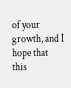of your growth, and I hope that this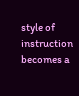style of instruction becomes a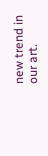new trend in our art.